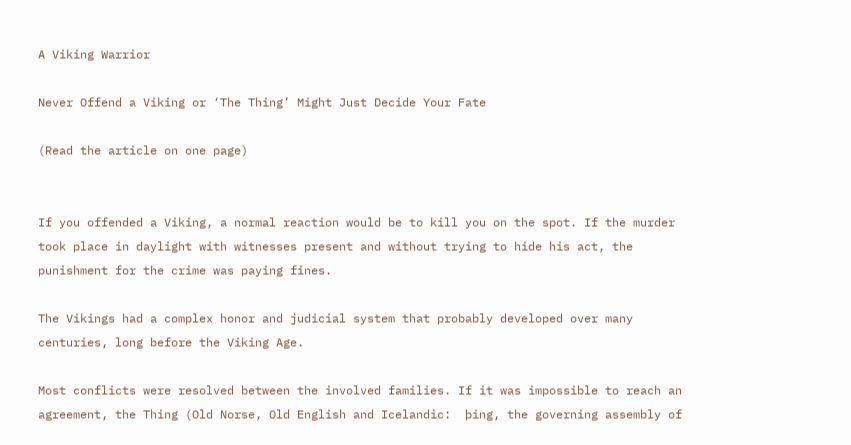A Viking Warrior

Never Offend a Viking or ‘The Thing’ Might Just Decide Your Fate

(Read the article on one page)


If you offended a Viking, a normal reaction would be to kill you on the spot. If the murder took place in daylight with witnesses present and without trying to hide his act, the punishment for the crime was paying fines.

The Vikings had a complex honor and judicial system that probably developed over many centuries, long before the Viking Age.

Most conflicts were resolved between the involved families. If it was impossible to reach an agreement, the Thing (Old Norse, Old English and Icelandic:  þing, the governing assembly of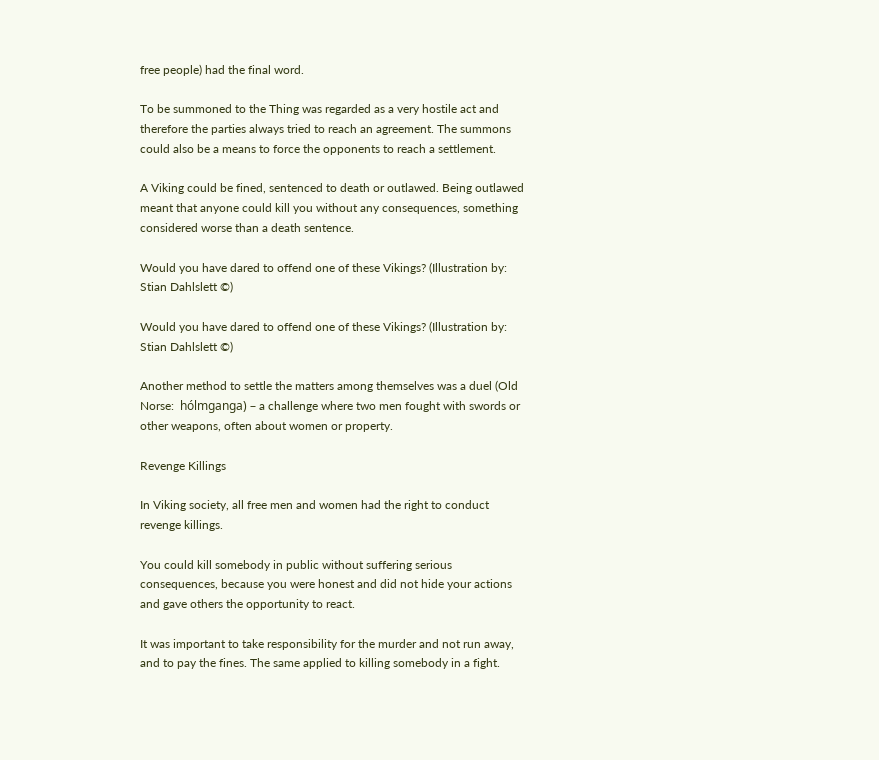free people) had the final word.

To be summoned to the Thing was regarded as a very hostile act and therefore the parties always tried to reach an agreement. The summons could also be a means to force the opponents to reach a settlement.

A Viking could be fined, sentenced to death or outlawed. Being outlawed meant that anyone could kill you without any consequences, something considered worse than a death sentence.

Would you have dared to offend one of these Vikings? (Illustration by: Stian Dahlslett ©)

Would you have dared to offend one of these Vikings? (Illustration by: Stian Dahlslett ©)

Another method to settle the matters among themselves was a duel (Old Norse:  hólmganga) – a challenge where two men fought with swords or other weapons, often about women or property.

Revenge Killings

In Viking society, all free men and women had the right to conduct revenge killings.

You could kill somebody in public without suffering serious consequences, because you were honest and did not hide your actions and gave others the opportunity to react.

It was important to take responsibility for the murder and not run away, and to pay the fines. The same applied to killing somebody in a fight.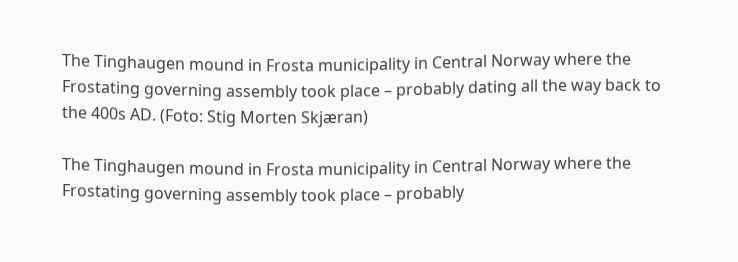The Tinghaugen mound in Frosta municipality in Central Norway where the Frostating governing assembly took place – probably dating all the way back to the 400s AD. (Foto: Stig Morten Skjæran)

The Tinghaugen mound in Frosta municipality in Central Norway where the Frostating governing assembly took place – probably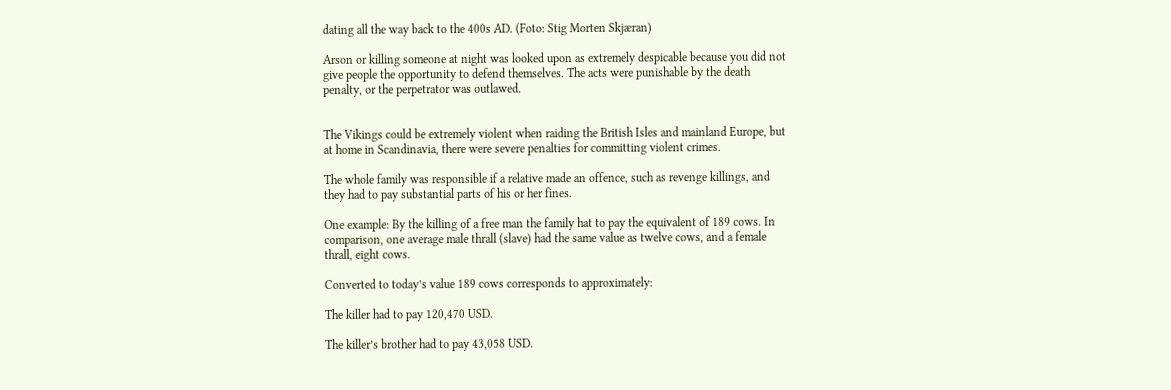dating all the way back to the 400s AD. (Foto: Stig Morten Skjæran)

Arson or killing someone at night was looked upon as extremely despicable because you did not give people the opportunity to defend themselves. The acts were punishable by the death penalty, or the perpetrator was outlawed.


The Vikings could be extremely violent when raiding the British Isles and mainland Europe, but at home in Scandinavia, there were severe penalties for committing violent crimes.

The whole family was responsible if a relative made an offence, such as revenge killings, and they had to pay substantial parts of his or her fines.

One example: By the killing of a free man the family hat to pay the equivalent of 189 cows. In comparison, one average male thrall (slave) had the same value as twelve cows, and a female thrall, eight cows.

Converted to today’s value 189 cows corresponds to approximately:

The killer had to pay 120,470 USD.

The killer’s brother had to pay 43,058 USD.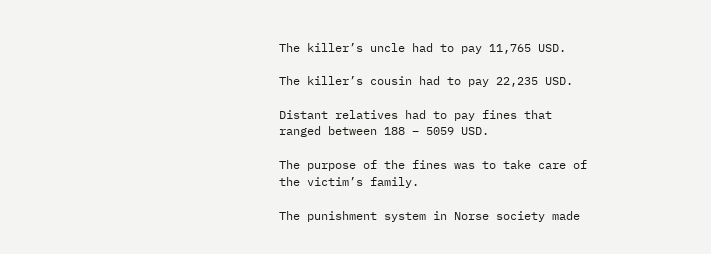The killer’s uncle had to pay 11,765 USD.

The killer’s cousin had to pay 22,235 USD.

Distant relatives had to pay fines that ranged between 188 – 5059 USD.

The purpose of the fines was to take care of the victim’s family.

The punishment system in Norse society made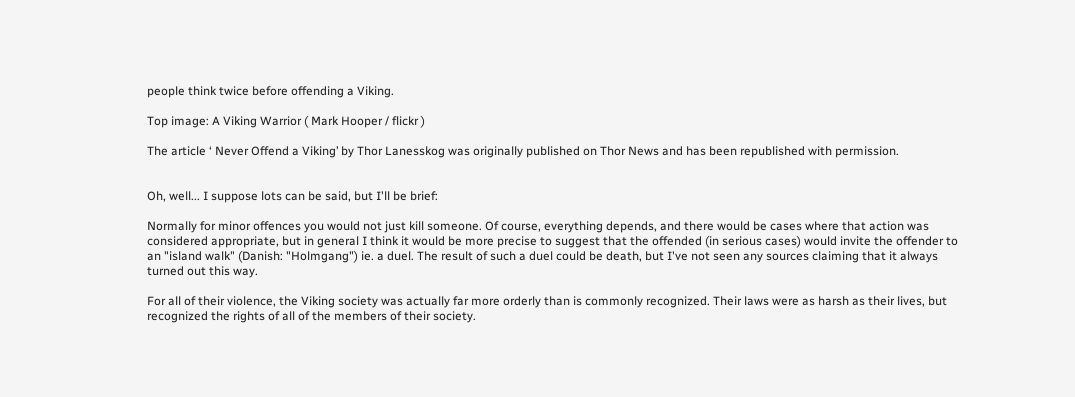people think twice before offending a Viking.

Top image: A Viking Warrior ( Mark Hooper / flickr )

The article ‘ Never Offend a Viking’ by Thor Lanesskog was originally published on Thor News and has been republished with permission.


Oh, well... I suppose lots can be said, but I'll be brief:

Normally for minor offences you would not just kill someone. Of course, everything depends, and there would be cases where that action was considered appropriate, but in general I think it would be more precise to suggest that the offended (in serious cases) would invite the offender to an "island walk" (Danish: "Holmgang") ie. a duel. The result of such a duel could be death, but I've not seen any sources claiming that it always turned out this way.

For all of their violence, the Viking society was actually far more orderly than is commonly recognized. Their laws were as harsh as their lives, but recognized the rights of all of the members of their society.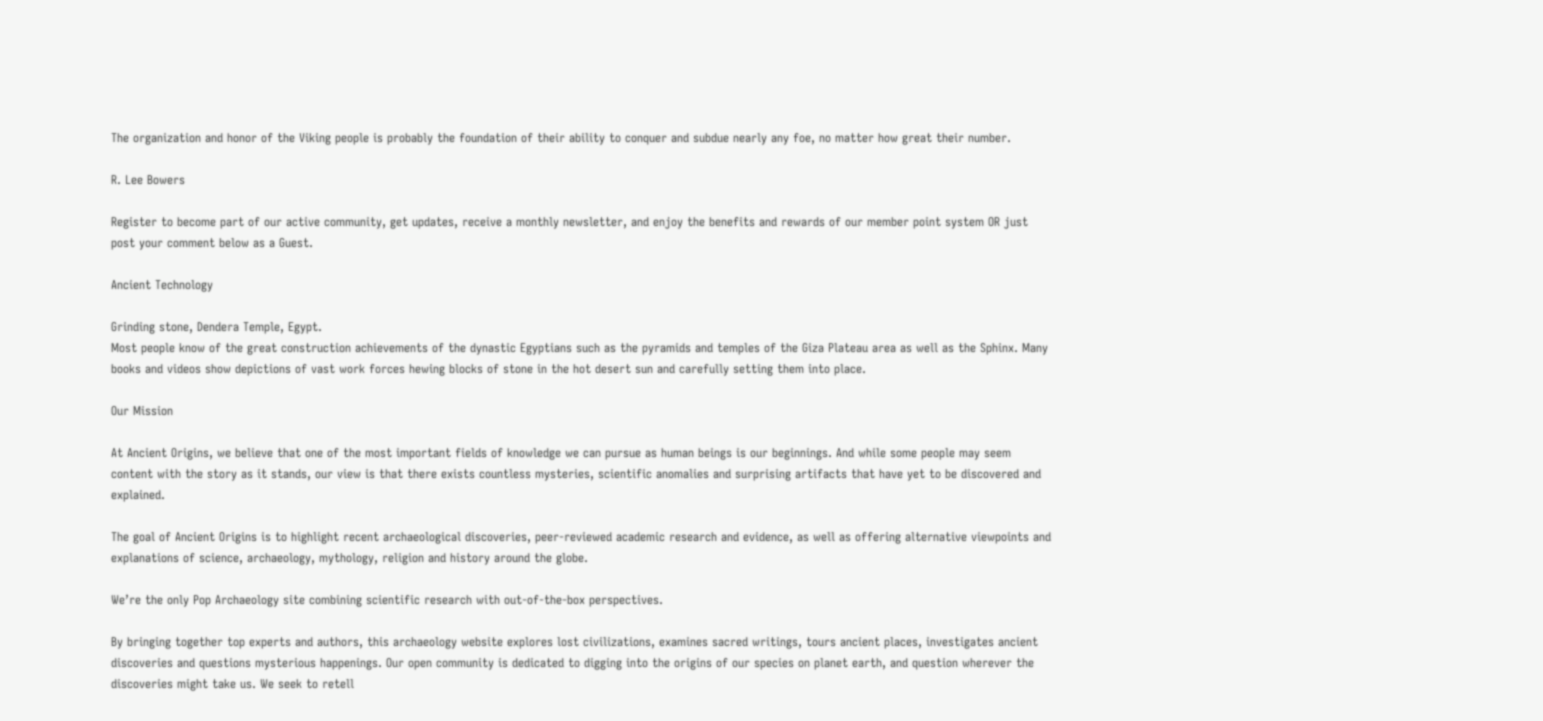The organization and honor of the Viking people is probably the foundation of their ability to conquer and subdue nearly any foe, no matter how great their number.

R. Lee Bowers

Register to become part of our active community, get updates, receive a monthly newsletter, and enjoy the benefits and rewards of our member point system OR just post your comment below as a Guest.

Ancient Technology

Grinding stone, Dendera Temple, Egypt.
Most people know of the great construction achievements of the dynastic Egyptians such as the pyramids and temples of the Giza Plateau area as well as the Sphinx. Many books and videos show depictions of vast work forces hewing blocks of stone in the hot desert sun and carefully setting them into place.

Our Mission

At Ancient Origins, we believe that one of the most important fields of knowledge we can pursue as human beings is our beginnings. And while some people may seem content with the story as it stands, our view is that there exists countless mysteries, scientific anomalies and surprising artifacts that have yet to be discovered and explained.

The goal of Ancient Origins is to highlight recent archaeological discoveries, peer-reviewed academic research and evidence, as well as offering alternative viewpoints and explanations of science, archaeology, mythology, religion and history around the globe.

We’re the only Pop Archaeology site combining scientific research with out-of-the-box perspectives.

By bringing together top experts and authors, this archaeology website explores lost civilizations, examines sacred writings, tours ancient places, investigates ancient discoveries and questions mysterious happenings. Our open community is dedicated to digging into the origins of our species on planet earth, and question wherever the discoveries might take us. We seek to retell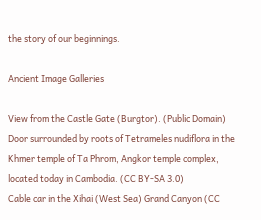the story of our beginnings.

Ancient Image Galleries

View from the Castle Gate (Burgtor). (Public Domain)
Door surrounded by roots of Tetrameles nudiflora in the Khmer temple of Ta Phrom, Angkor temple complex, located today in Cambodia. (CC BY-SA 3.0)
Cable car in the Xihai (West Sea) Grand Canyon (CC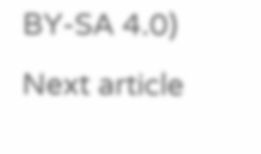BY-SA 4.0)
Next article